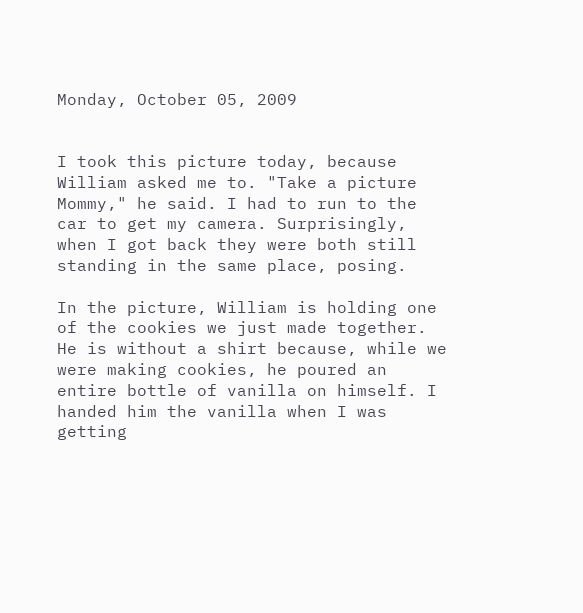Monday, October 05, 2009


I took this picture today, because William asked me to. "Take a picture Mommy," he said. I had to run to the car to get my camera. Surprisingly, when I got back they were both still standing in the same place, posing.

In the picture, William is holding one of the cookies we just made together. He is without a shirt because, while we were making cookies, he poured an entire bottle of vanilla on himself. I handed him the vanilla when I was getting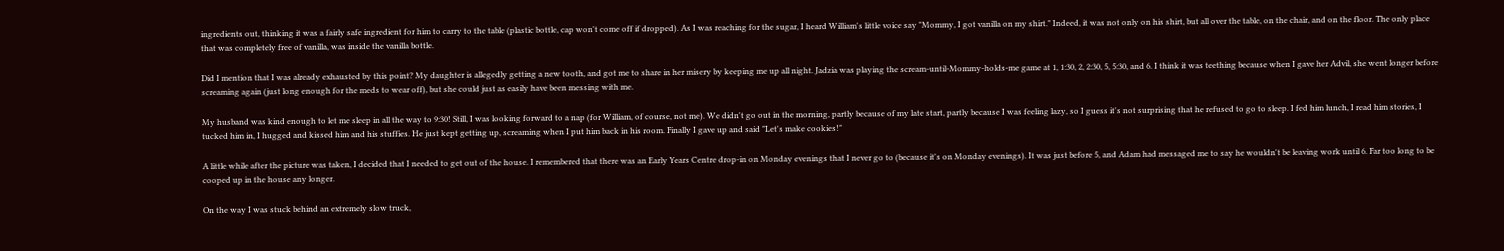ingredients out, thinking it was a fairly safe ingredient for him to carry to the table (plastic bottle, cap won't come off if dropped). As I was reaching for the sugar, I heard William's little voice say "Mommy, I got vanilla on my shirt." Indeed, it was not only on his shirt, but all over the table, on the chair, and on the floor. The only place that was completely free of vanilla, was inside the vanilla bottle.

Did I mention that I was already exhausted by this point? My daughter is allegedly getting a new tooth, and got me to share in her misery by keeping me up all night. Jadzia was playing the scream-until-Mommy-holds-me game at 1, 1:30, 2, 2:30, 5, 5:30, and 6. I think it was teething because when I gave her Advil, she went longer before screaming again (just long enough for the meds to wear off), but she could just as easily have been messing with me.

My husband was kind enough to let me sleep in all the way to 9:30! Still, I was looking forward to a nap (for William, of course, not me). We didn't go out in the morning, partly because of my late start, partly because I was feeling lazy, so I guess it's not surprising that he refused to go to sleep. I fed him lunch, I read him stories, I tucked him in, I hugged and kissed him and his stuffies. He just kept getting up, screaming when I put him back in his room. Finally I gave up and said "Let's make cookies!"

A little while after the picture was taken, I decided that I needed to get out of the house. I remembered that there was an Early Years Centre drop-in on Monday evenings that I never go to (because it's on Monday evenings). It was just before 5, and Adam had messaged me to say he wouldn't be leaving work until 6. Far too long to be cooped up in the house any longer.

On the way I was stuck behind an extremely slow truck,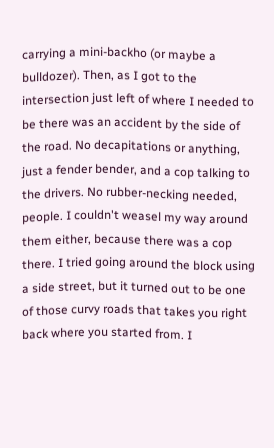carrying a mini-backho (or maybe a bulldozer). Then, as I got to the intersection just left of where I needed to be there was an accident by the side of the road. No decapitations or anything, just a fender bender, and a cop talking to the drivers. No rubber-necking needed, people. I couldn't weasel my way around them either, because there was a cop there. I tried going around the block using a side street, but it turned out to be one of those curvy roads that takes you right back where you started from. I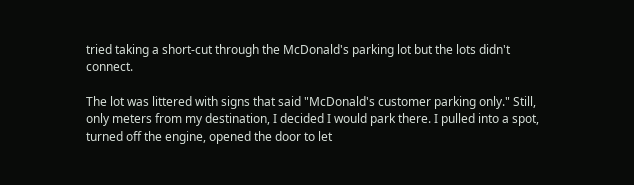tried taking a short-cut through the McDonald's parking lot but the lots didn't connect.

The lot was littered with signs that said "McDonald's customer parking only." Still, only meters from my destination, I decided I would park there. I pulled into a spot, turned off the engine, opened the door to let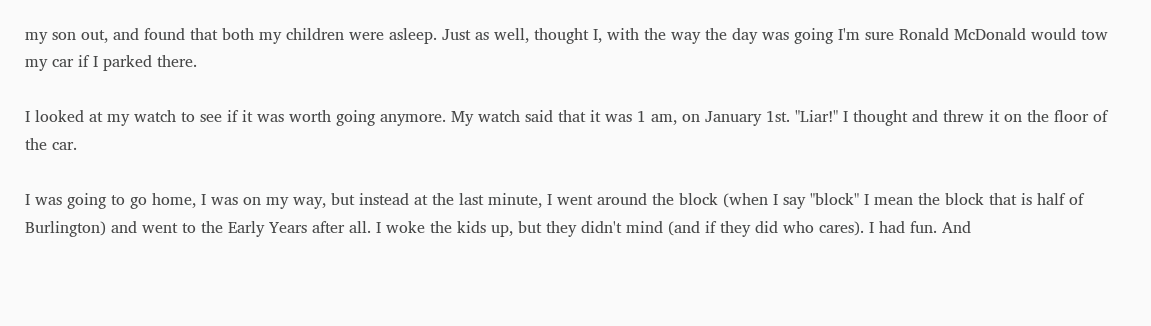my son out, and found that both my children were asleep. Just as well, thought I, with the way the day was going I'm sure Ronald McDonald would tow my car if I parked there.

I looked at my watch to see if it was worth going anymore. My watch said that it was 1 am, on January 1st. "Liar!" I thought and threw it on the floor of the car.

I was going to go home, I was on my way, but instead at the last minute, I went around the block (when I say "block" I mean the block that is half of Burlington) and went to the Early Years after all. I woke the kids up, but they didn't mind (and if they did who cares). I had fun. And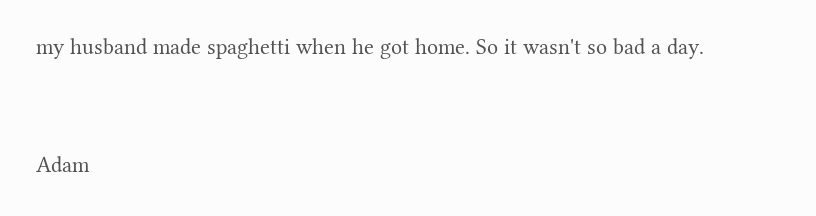my husband made spaghetti when he got home. So it wasn't so bad a day.


Adam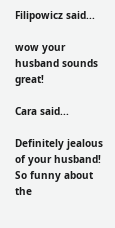Filipowicz said...

wow your husband sounds great!

Cara said...

Definitely jealous of your husband! So funny about the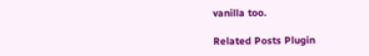vanilla too.

Related Posts Plugin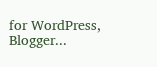for WordPress, Blogger...